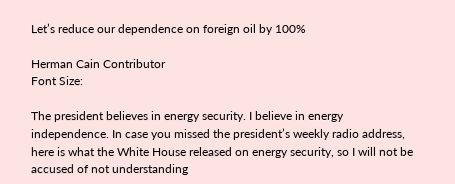Let’s reduce our dependence on foreign oil by 100%

Herman Cain Contributor
Font Size:

The president believes in energy security. I believe in energy independence. In case you missed the president’s weekly radio address, here is what the White House released on energy security, so I will not be accused of not understanding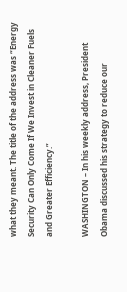what they meant. The title of the address was “Energy Security Can Only Come If We Invest in Cleaner Fuels and Greater Efficiency.”

WASHINGTON – In his weekly address, President Obama discussed his strategy to reduce our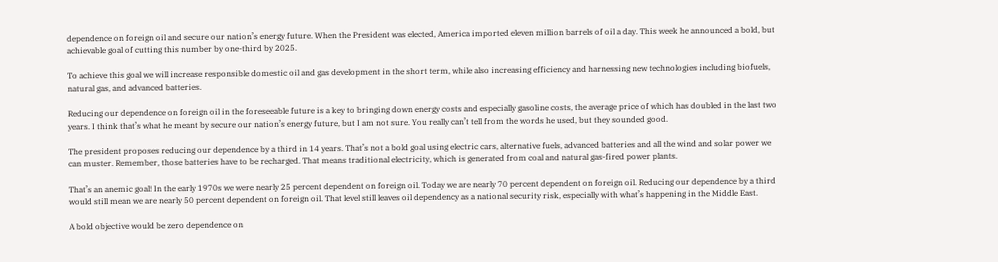dependence on foreign oil and secure our nation’s energy future. When the President was elected, America imported eleven million barrels of oil a day. This week he announced a bold, but achievable goal of cutting this number by one-third by 2025.

To achieve this goal we will increase responsible domestic oil and gas development in the short term, while also increasing efficiency and harnessing new technologies including biofuels, natural gas, and advanced batteries.

Reducing our dependence on foreign oil in the foreseeable future is a key to bringing down energy costs and especially gasoline costs, the average price of which has doubled in the last two years. I think that’s what he meant by secure our nation’s energy future, but I am not sure. You really can’t tell from the words he used, but they sounded good.

The president proposes reducing our dependence by a third in 14 years. That’s not a bold goal using electric cars, alternative fuels, advanced batteries and all the wind and solar power we can muster. Remember, those batteries have to be recharged. That means traditional electricity, which is generated from coal and natural gas-fired power plants.

That’s an anemic goal! In the early 1970s we were nearly 25 percent dependent on foreign oil. Today we are nearly 70 percent dependent on foreign oil. Reducing our dependence by a third would still mean we are nearly 50 percent dependent on foreign oil. That level still leaves oil dependency as a national security risk, especially with what’s happening in the Middle East.

A bold objective would be zero dependence on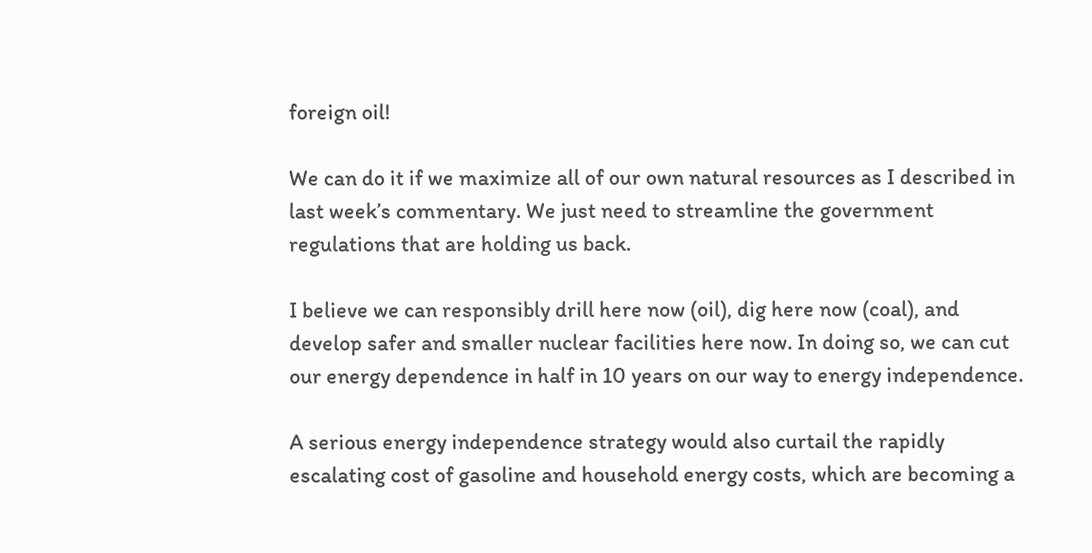foreign oil!

We can do it if we maximize all of our own natural resources as I described in last week’s commentary. We just need to streamline the government regulations that are holding us back.

I believe we can responsibly drill here now (oil), dig here now (coal), and develop safer and smaller nuclear facilities here now. In doing so, we can cut our energy dependence in half in 10 years on our way to energy independence.

A serious energy independence strategy would also curtail the rapidly escalating cost of gasoline and household energy costs, which are becoming a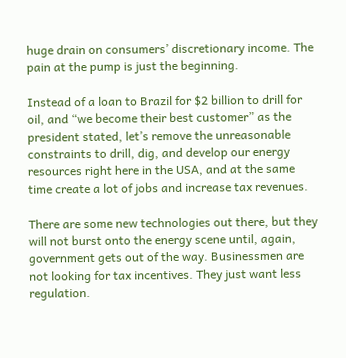huge drain on consumers’ discretionary income. The pain at the pump is just the beginning.

Instead of a loan to Brazil for $2 billion to drill for oil, and “we become their best customer” as the president stated, let’s remove the unreasonable constraints to drill, dig, and develop our energy resources right here in the USA, and at the same time create a lot of jobs and increase tax revenues.

There are some new technologies out there, but they will not burst onto the energy scene until, again, government gets out of the way. Businessmen are not looking for tax incentives. They just want less regulation.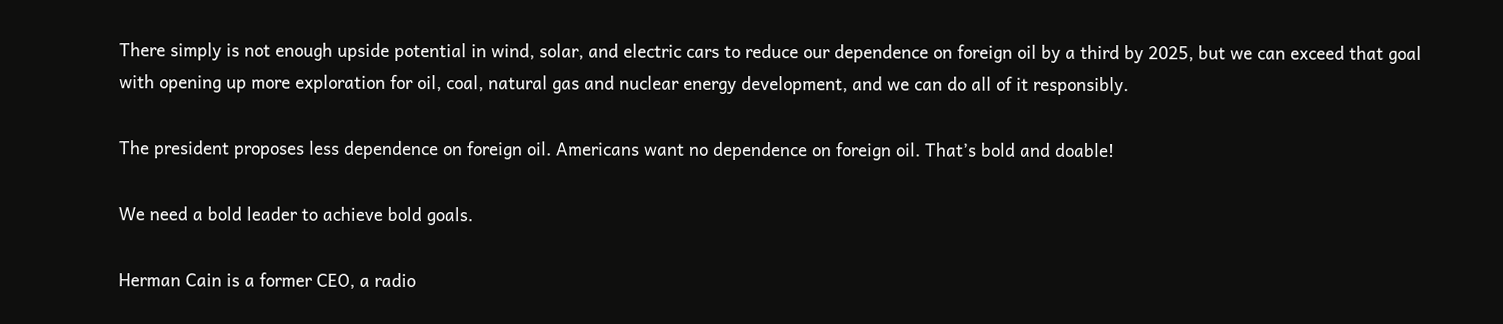There simply is not enough upside potential in wind, solar, and electric cars to reduce our dependence on foreign oil by a third by 2025, but we can exceed that goal with opening up more exploration for oil, coal, natural gas and nuclear energy development, and we can do all of it responsibly.

The president proposes less dependence on foreign oil. Americans want no dependence on foreign oil. That’s bold and doable!

We need a bold leader to achieve bold goals.

Herman Cain is a former CEO, a radio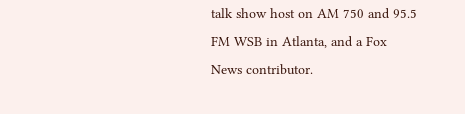talk show host on AM 750 and 95.5 FM WSB in Atlanta, and a Fox News contributor.